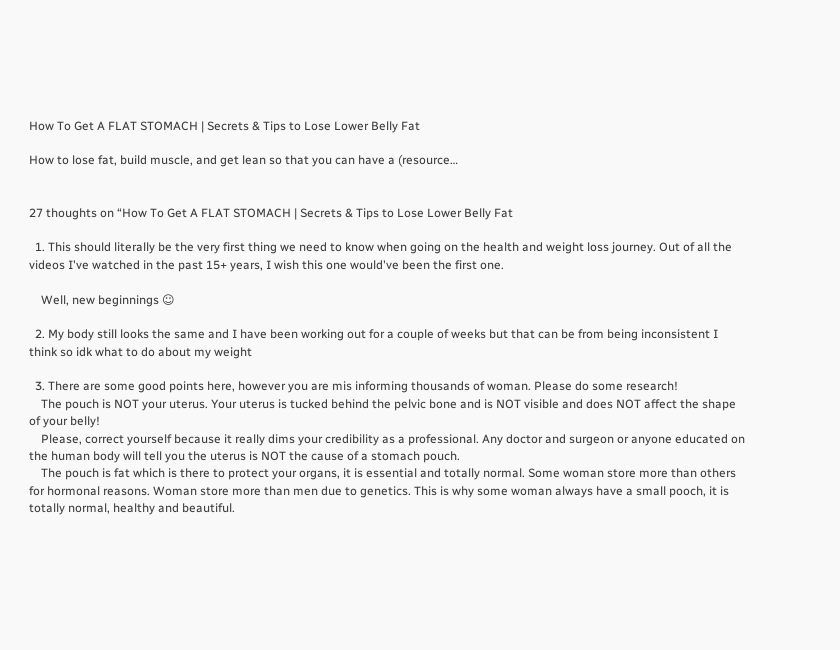How To Get A FLAT STOMACH | Secrets & Tips to Lose Lower Belly Fat

How to lose fat, build muscle, and get lean so that you can have a (resource…


27 thoughts on “How To Get A FLAT STOMACH | Secrets & Tips to Lose Lower Belly Fat

  1. This should literally be the very first thing we need to know when going on the health and weight loss journey. Out of all the videos I've watched in the past 15+ years, I wish this one would've been the first one.

    Well, new beginnings ☺

  2. My body still looks the same and I have been working out for a couple of weeks but that can be from being inconsistent I think so idk what to do about my weight

  3. There are some good points here, however you are mis informing thousands of woman. Please do some research!
    The pouch is NOT your uterus. Your uterus is tucked behind the pelvic bone and is NOT visible and does NOT affect the shape of your belly!
    Please, correct yourself because it really dims your credibility as a professional. Any doctor and surgeon or anyone educated on the human body will tell you the uterus is NOT the cause of a stomach pouch.
    The pouch is fat which is there to protect your organs, it is essential and totally normal. Some woman store more than others for hormonal reasons. Woman store more than men due to genetics. This is why some woman always have a small pooch, it is totally normal, healthy and beautiful.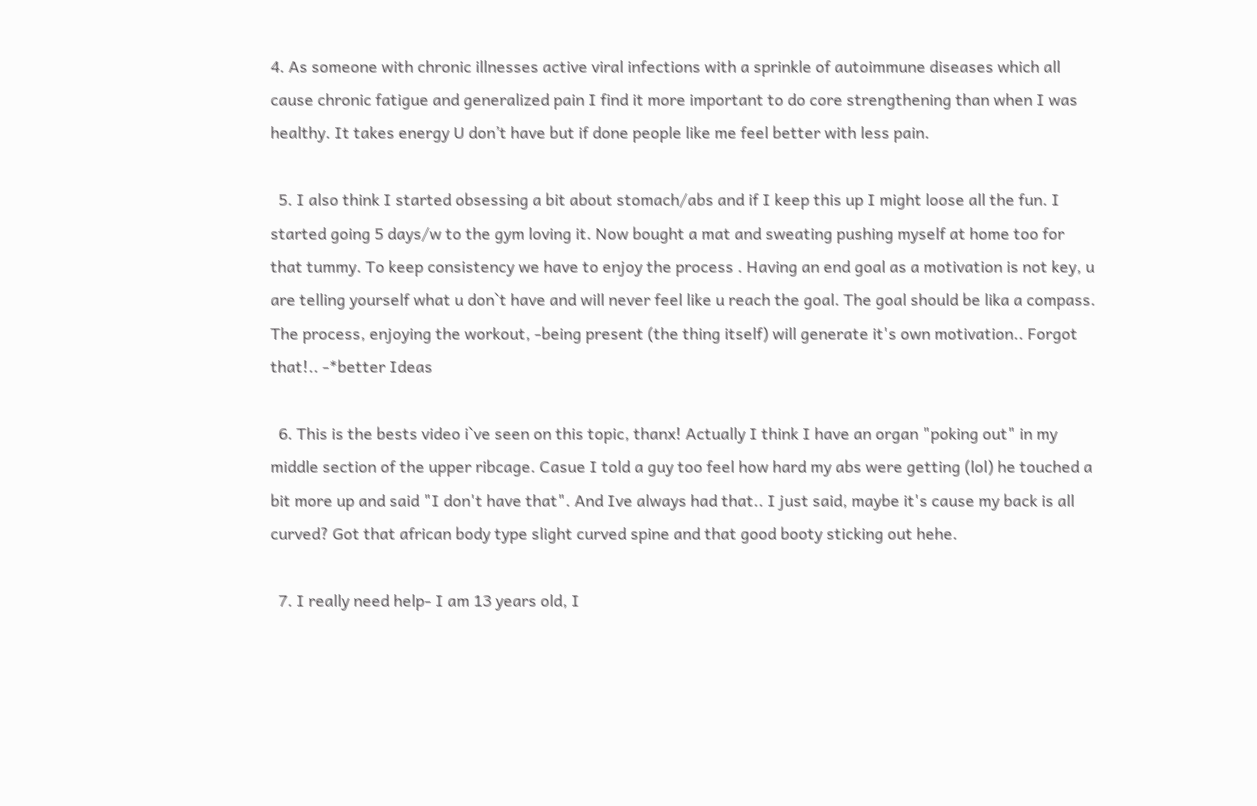4. As someone with chronic illnesses active viral infections with a sprinkle of autoimmune diseases which all cause chronic fatigue and generalized pain I find it more important to do core strengthening than when I was healthy. It takes energy U don’t have but if done people like me feel better with less pain.

  5. I also think I started obsessing a bit about stomach/abs and if I keep this up I might loose all the fun. I started going 5 days/w to the gym loving it. Now bought a mat and sweating pushing myself at home too for that tummy. To keep consistency we have to enjoy the process . Having an end goal as a motivation is not key, u are telling yourself what u don`t have and will never feel like u reach the goal. The goal should be lika a compass. The process, enjoying the workout, -being present (the thing itself) will generate it's own motivation.. Forgot that!.. -*better Ideas

  6. This is the bests video i`ve seen on this topic, thanx! Actually I think I have an organ "poking out" in my middle section of the upper ribcage. Casue I told a guy too feel how hard my abs were getting (lol) he touched a bit more up and said "I don't have that". And Ive always had that.. I just said, maybe it's cause my back is all curved? Got that african body type slight curved spine and that good booty sticking out hehe.

  7. I really need help- I am 13 years old, I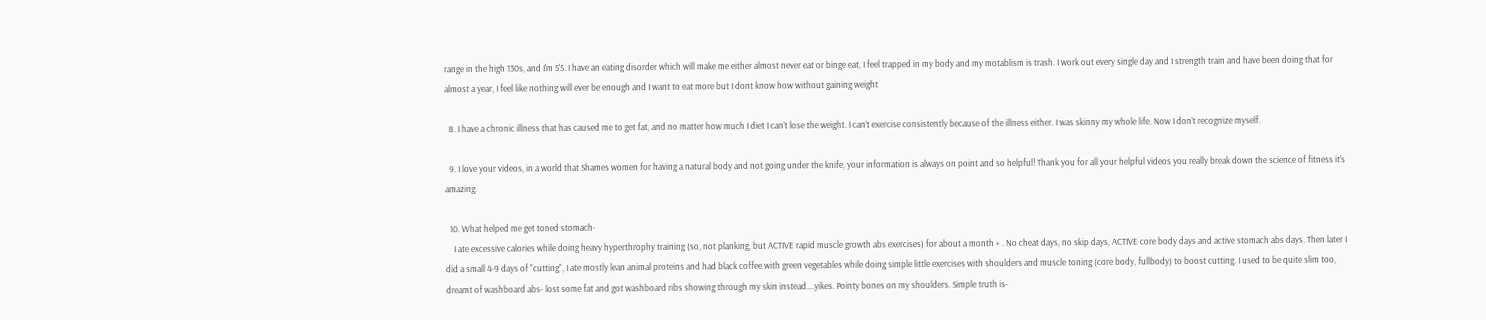range in the high 130s, and I'm 5'5. I have an eating disorder which will make me either almost never eat or binge eat, I feel trapped in my body and my motablism is trash. I work out every single day and I strength train and have been doing that for almost a year, I feel like nothing will ever be enough and I want to eat more but I dont know how without gaining weight

  8. I have a chronic illness that has caused me to get fat, and no matter how much I diet I can’t lose the weight. I can’t exercise consistently because of the illness either. I was skinny my whole life. Now I don’t recognize myself.

  9. I love your videos, in a world that Shames women for having a natural body and not going under the knife, your information is always on point and so helpful! Thank you for all your helpful videos you really break down the science of fitness it’s amazing.

  10. What helped me get toned stomach-
    I ate excessive calories while doing heavy hyperthrophy training (so, not planking, but ACTIVE rapid muscle growth abs exercises) for about a month + . No cheat days, no skip days, ACTIVE core body days and active stomach abs days. Then later I did a small 4-9 days of "cutting", I ate mostly lean animal proteins and had black coffee with green vegetables while doing simple little exercises with shoulders and muscle toning (core body, fullbody) to boost cutting. I used to be quite slim too, dreamt of washboard abs- lost some fat and got washboard ribs showing through my skin instead….yikes. Pointy bones on my shoulders. Simple truth is-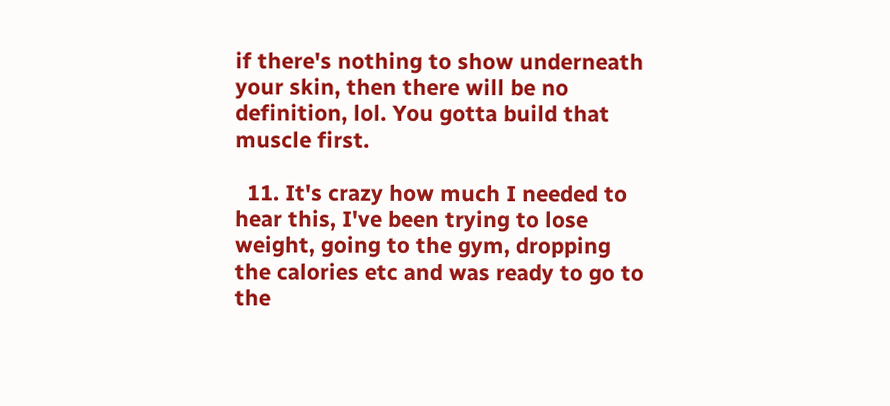if there's nothing to show underneath your skin, then there will be no definition, lol. You gotta build that muscle first.

  11. It's crazy how much I needed to hear this, I've been trying to lose weight, going to the gym, dropping the calories etc and was ready to go to the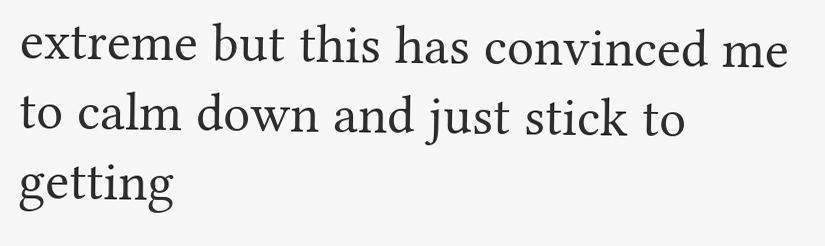extreme but this has convinced me to calm down and just stick to getting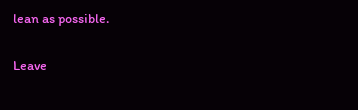lean as possible.

Leave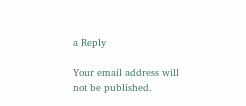a Reply

Your email address will not be published.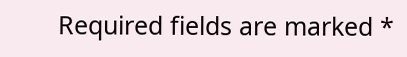Required fields are marked *